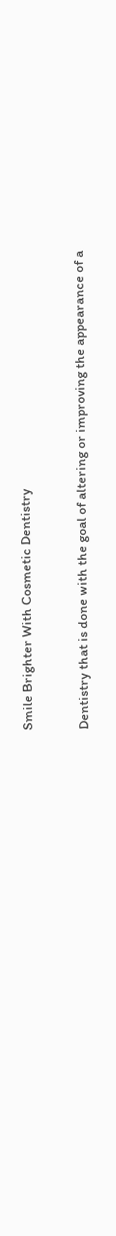Smile Brighter With Cosmetic Dentistry

Dentistry that is done with the goal of altering or improving the appearance of a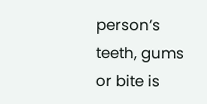person’s teeth, gums or bite is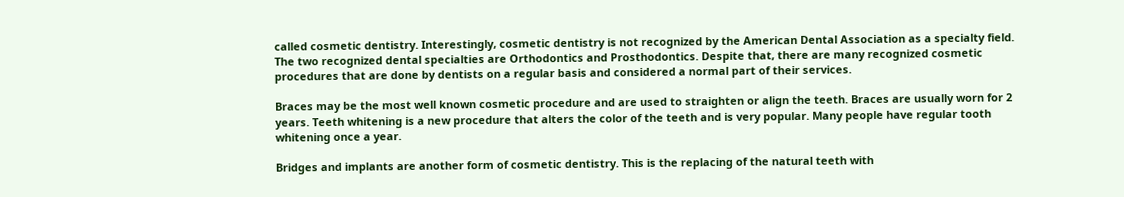called cosmetic dentistry. Interestingly, cosmetic dentistry is not recognized by the American Dental Association as a specialty field. The two recognized dental specialties are Orthodontics and Prosthodontics. Despite that, there are many recognized cosmetic procedures that are done by dentists on a regular basis and considered a normal part of their services.

Braces may be the most well known cosmetic procedure and are used to straighten or align the teeth. Braces are usually worn for 2 years. Teeth whitening is a new procedure that alters the color of the teeth and is very popular. Many people have regular tooth whitening once a year.

Bridges and implants are another form of cosmetic dentistry. This is the replacing of the natural teeth with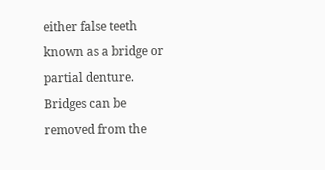either false teeth known as a bridge or partial denture. Bridges can be removed from the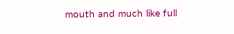mouth and much like full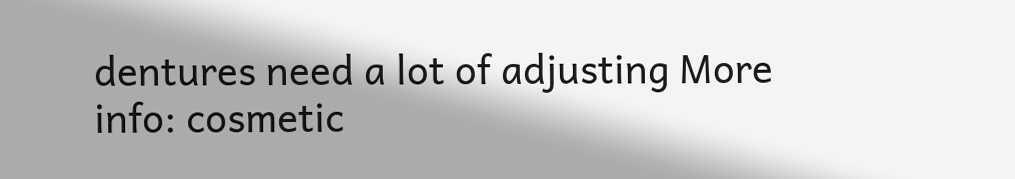dentures need a lot of adjusting More info: cosmetic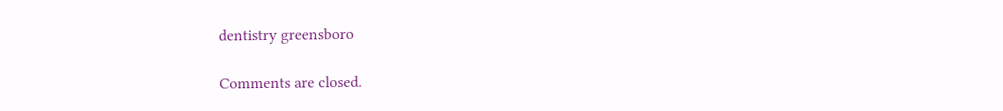dentistry greensboro

Comments are closed.